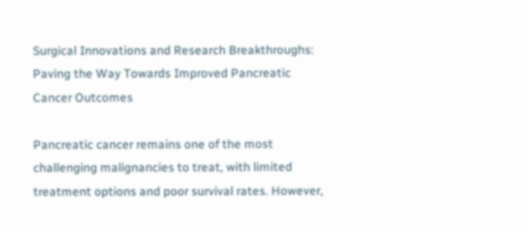Surgical Innovations and Research Breakthroughs: Paving the Way Towards Improved Pancreatic Cancer Outcomes

Pancreatic cancer remains one of the most challenging malignancies to treat, with limited treatment options and poor survival rates. However,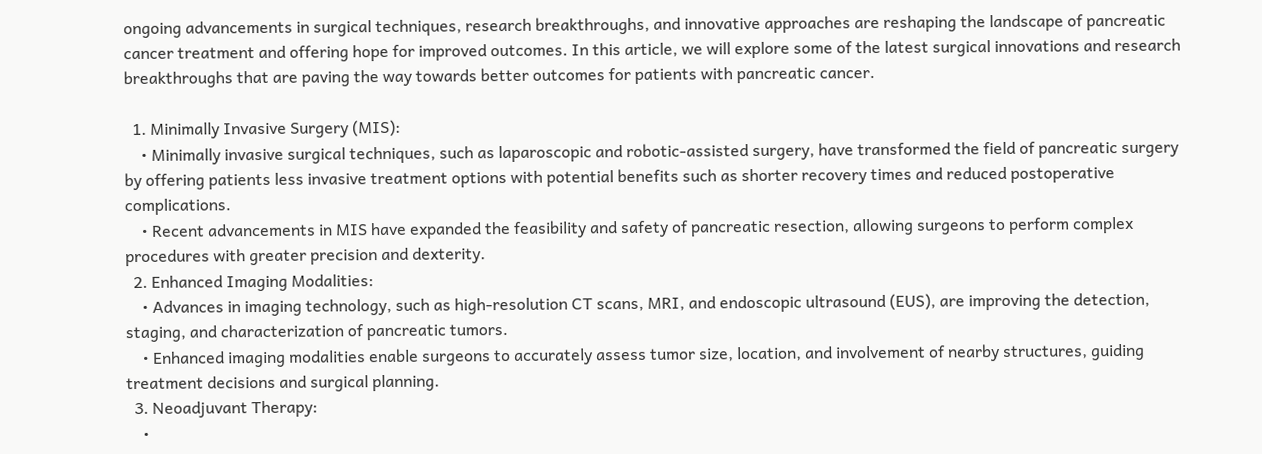ongoing advancements in surgical techniques, research breakthroughs, and innovative approaches are reshaping the landscape of pancreatic cancer treatment and offering hope for improved outcomes. In this article, we will explore some of the latest surgical innovations and research breakthroughs that are paving the way towards better outcomes for patients with pancreatic cancer.

  1. Minimally Invasive Surgery (MIS):
    • Minimally invasive surgical techniques, such as laparoscopic and robotic-assisted surgery, have transformed the field of pancreatic surgery by offering patients less invasive treatment options with potential benefits such as shorter recovery times and reduced postoperative complications.
    • Recent advancements in MIS have expanded the feasibility and safety of pancreatic resection, allowing surgeons to perform complex procedures with greater precision and dexterity.
  2. Enhanced Imaging Modalities:
    • Advances in imaging technology, such as high-resolution CT scans, MRI, and endoscopic ultrasound (EUS), are improving the detection, staging, and characterization of pancreatic tumors.
    • Enhanced imaging modalities enable surgeons to accurately assess tumor size, location, and involvement of nearby structures, guiding treatment decisions and surgical planning.
  3. Neoadjuvant Therapy:
    •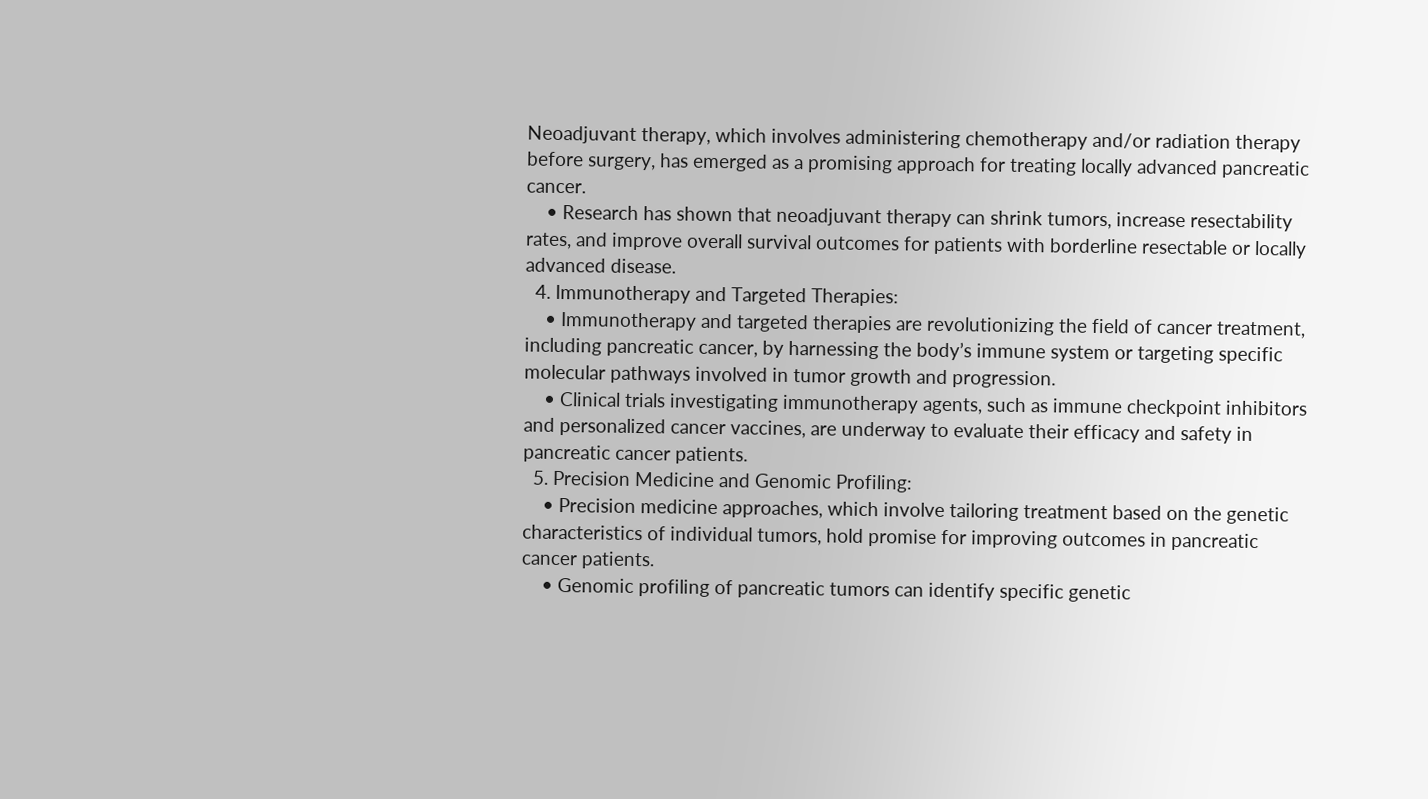Neoadjuvant therapy, which involves administering chemotherapy and/or radiation therapy before surgery, has emerged as a promising approach for treating locally advanced pancreatic cancer.
    • Research has shown that neoadjuvant therapy can shrink tumors, increase resectability rates, and improve overall survival outcomes for patients with borderline resectable or locally advanced disease.
  4. Immunotherapy and Targeted Therapies:
    • Immunotherapy and targeted therapies are revolutionizing the field of cancer treatment, including pancreatic cancer, by harnessing the body’s immune system or targeting specific molecular pathways involved in tumor growth and progression.
    • Clinical trials investigating immunotherapy agents, such as immune checkpoint inhibitors and personalized cancer vaccines, are underway to evaluate their efficacy and safety in pancreatic cancer patients.
  5. Precision Medicine and Genomic Profiling:
    • Precision medicine approaches, which involve tailoring treatment based on the genetic characteristics of individual tumors, hold promise for improving outcomes in pancreatic cancer patients.
    • Genomic profiling of pancreatic tumors can identify specific genetic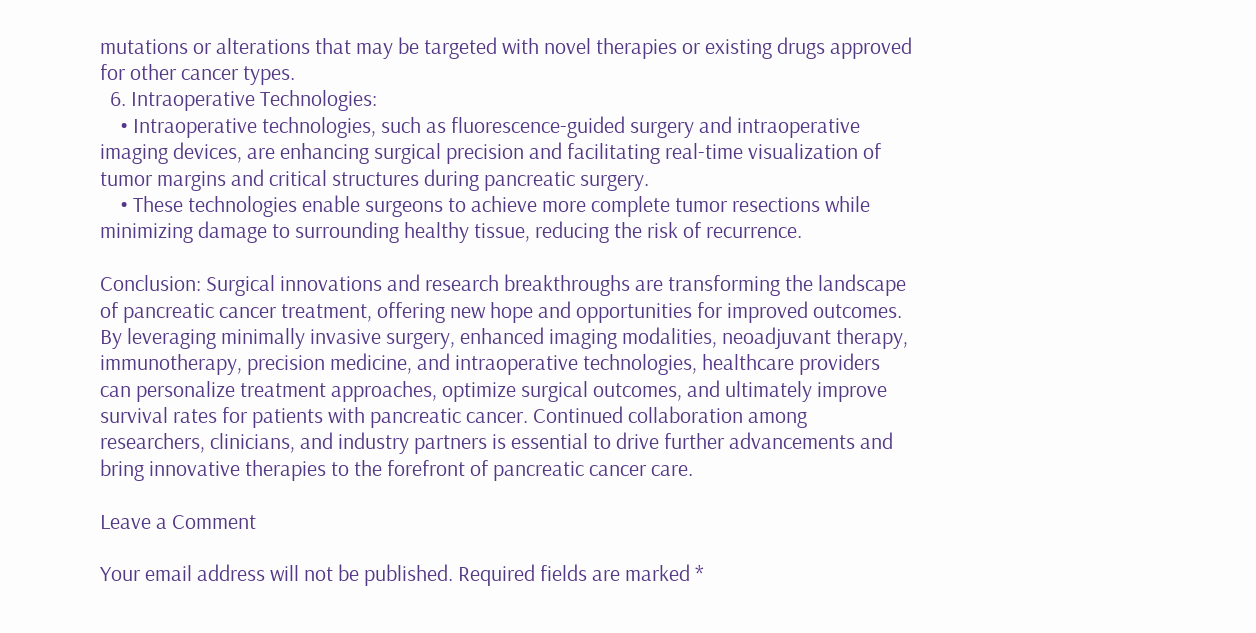mutations or alterations that may be targeted with novel therapies or existing drugs approved for other cancer types.
  6. Intraoperative Technologies:
    • Intraoperative technologies, such as fluorescence-guided surgery and intraoperative imaging devices, are enhancing surgical precision and facilitating real-time visualization of tumor margins and critical structures during pancreatic surgery.
    • These technologies enable surgeons to achieve more complete tumor resections while minimizing damage to surrounding healthy tissue, reducing the risk of recurrence.

Conclusion: Surgical innovations and research breakthroughs are transforming the landscape of pancreatic cancer treatment, offering new hope and opportunities for improved outcomes. By leveraging minimally invasive surgery, enhanced imaging modalities, neoadjuvant therapy, immunotherapy, precision medicine, and intraoperative technologies, healthcare providers can personalize treatment approaches, optimize surgical outcomes, and ultimately improve survival rates for patients with pancreatic cancer. Continued collaboration among researchers, clinicians, and industry partners is essential to drive further advancements and bring innovative therapies to the forefront of pancreatic cancer care.

Leave a Comment

Your email address will not be published. Required fields are marked *